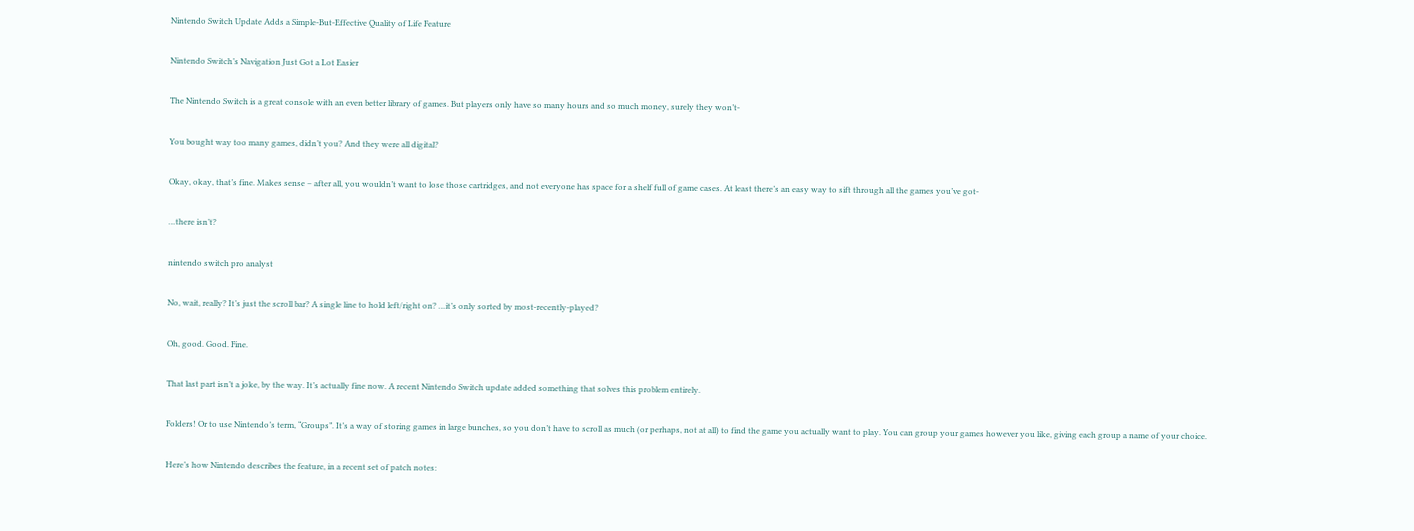Nintendo Switch Update Adds a Simple-But-Effective Quality of Life Feature

Nintendo Switch’s Navigation Just Got a Lot Easier

The Nintendo Switch is a great console with an even better library of games. But players only have so many hours and so much money, surely they won’t-

You bought way too many games, didn’t you? And they were all digital?

Okay, okay, that’s fine. Makes sense – after all, you wouldn’t want to lose those cartridges, and not everyone has space for a shelf full of game cases. At least there’s an easy way to sift through all the games you’ve got-

…there isn’t?

nintendo switch pro analyst

No, wait, really? It’s just the scroll bar? A single line to hold left/right on? …it’s only sorted by most-recently-played?

Oh, good. Good. Fine.

That last part isn’t a joke, by the way. It’s actually fine now. A recent Nintendo Switch update added something that solves this problem entirely.

Folders! Or to use Nintendo’s term, “Groups”. It’s a way of storing games in large bunches, so you don’t have to scroll as much (or perhaps, not at all) to find the game you actually want to play. You can group your games however you like, giving each group a name of your choice.

Here’s how Nintendo describes the feature, in a recent set of patch notes: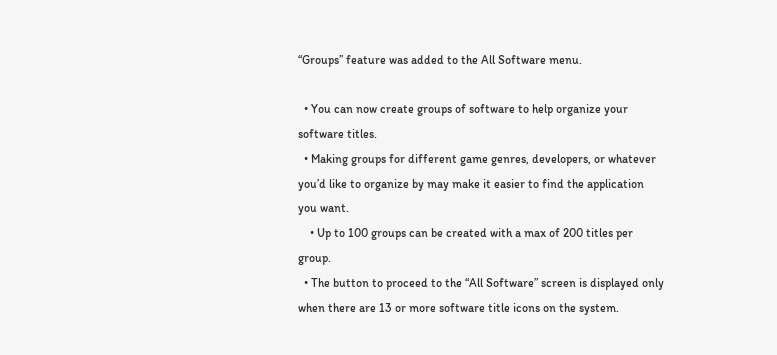“Groups” feature was added to the All Software menu.

  • You can now create groups of software to help organize your software titles.
  • Making groups for different game genres, developers, or whatever you’d like to organize by may make it easier to find the application you want.
    • Up to 100 groups can be created with a max of 200 titles per group.
  • The button to proceed to the “All Software” screen is displayed only when there are 13 or more software title icons on the system.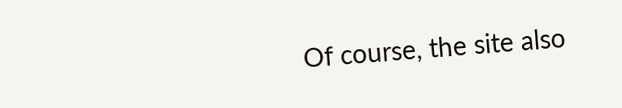Of course, the site also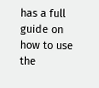has a full guide on how to use the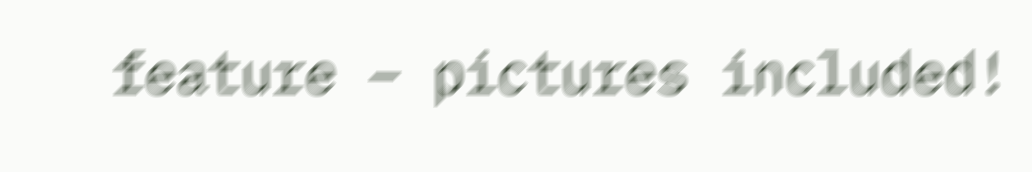feature – pictures included!